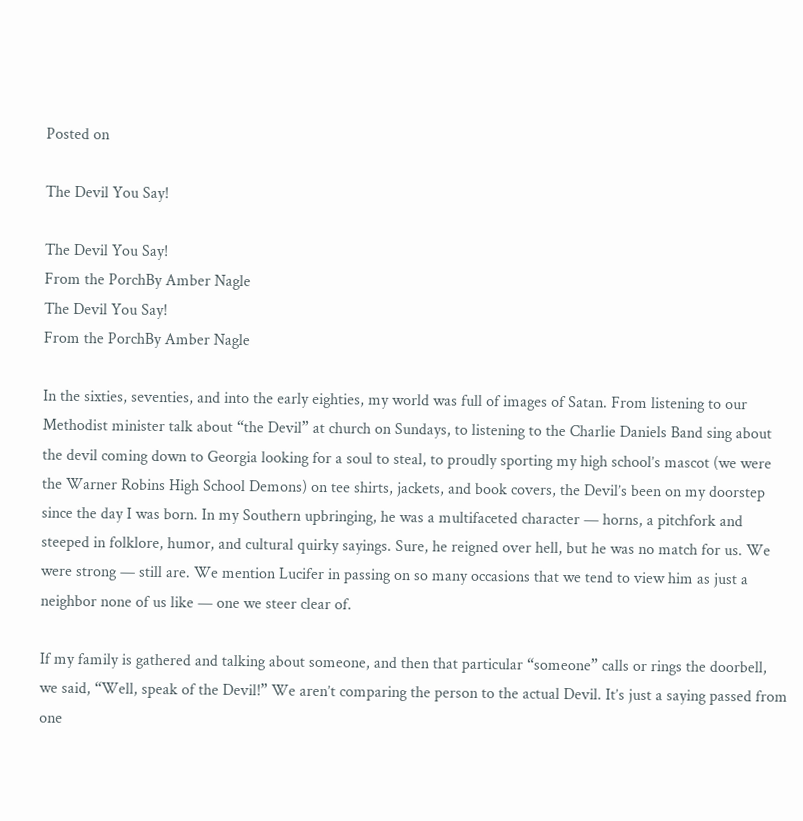Posted on

The Devil You Say!

The Devil You Say!
From the PorchBy Amber Nagle
The Devil You Say!
From the PorchBy Amber Nagle

In the sixties, seventies, and into the early eighties, my world was full of images of Satan. From listening to our Methodist minister talk about “the Devil” at church on Sundays, to listening to the Charlie Daniels Band sing about the devil coming down to Georgia looking for a soul to steal, to proudly sporting my high school’s mascot (we were the Warner Robins High School Demons) on tee shirts, jackets, and book covers, the Devil’s been on my doorstep since the day I was born. In my Southern upbringing, he was a multifaceted character — horns, a pitchfork and steeped in folklore, humor, and cultural quirky sayings. Sure, he reigned over hell, but he was no match for us. We were strong — still are. We mention Lucifer in passing on so many occasions that we tend to view him as just a neighbor none of us like — one we steer clear of.

If my family is gathered and talking about someone, and then that particular “someone” calls or rings the doorbell, we said, “Well, speak of the Devil!” We aren’t comparing the person to the actual Devil. It’s just a saying passed from one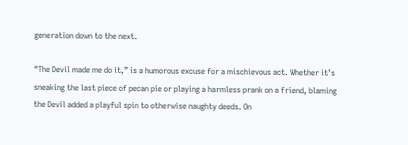generation down to the next.

“The Devil made me do it,” is a humorous excuse for a mischievous act. Whether it’s sneaking the last piece of pecan pie or playing a harmless prank on a friend, blaming the Devil added a playful spin to otherwise naughty deeds. On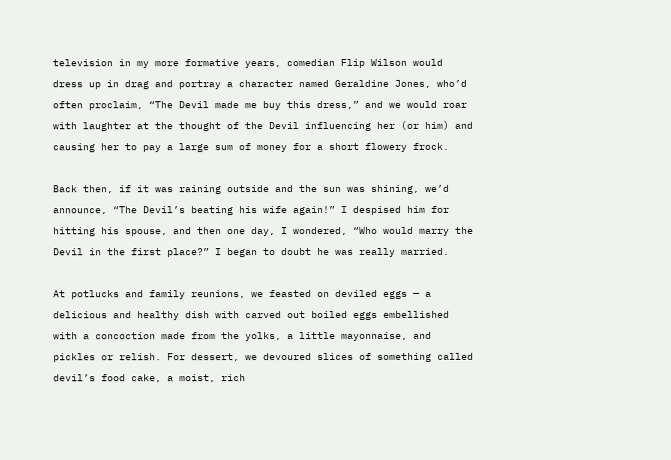television in my more formative years, comedian Flip Wilson would dress up in drag and portray a character named Geraldine Jones, who’d often proclaim, “The Devil made me buy this dress,” and we would roar with laughter at the thought of the Devil influencing her (or him) and causing her to pay a large sum of money for a short flowery frock.

Back then, if it was raining outside and the sun was shining, we’d announce, “The Devil’s beating his wife again!” I despised him for hitting his spouse, and then one day, I wondered, “Who would marry the Devil in the first place?” I began to doubt he was really married.

At potlucks and family reunions, we feasted on deviled eggs — a delicious and healthy dish with carved out boiled eggs embellished with a concoction made from the yolks, a little mayonnaise, and pickles or relish. For dessert, we devoured slices of something called devil’s food cake, a moist, rich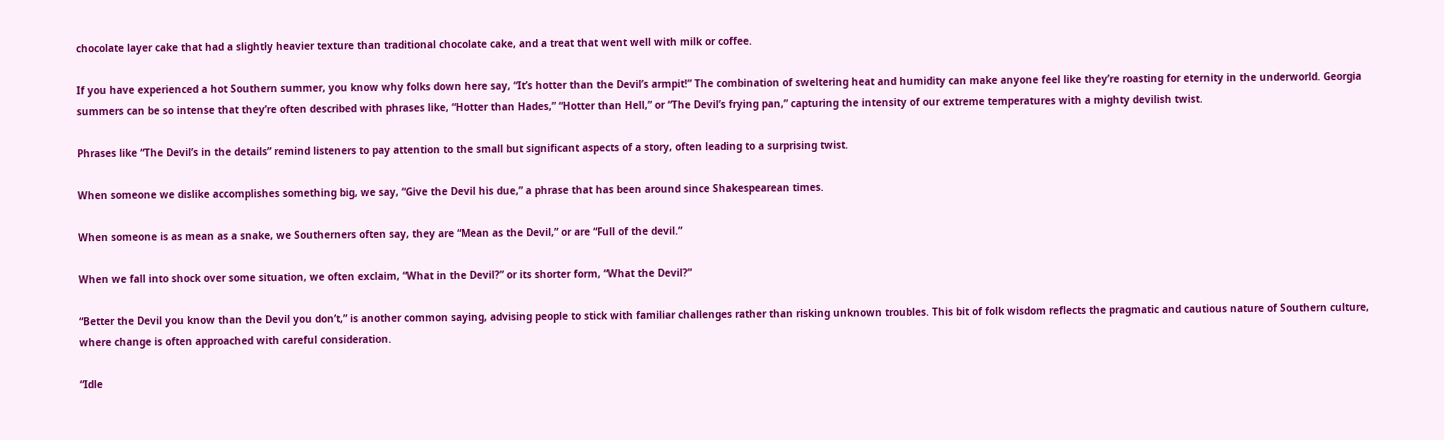chocolate layer cake that had a slightly heavier texture than traditional chocolate cake, and a treat that went well with milk or coffee.

If you have experienced a hot Southern summer, you know why folks down here say, “It’s hotter than the Devil’s armpit!” The combination of sweltering heat and humidity can make anyone feel like they’re roasting for eternity in the underworld. Georgia summers can be so intense that they’re often described with phrases like, “Hotter than Hades,” “Hotter than Hell,” or “The Devil’s frying pan,” capturing the intensity of our extreme temperatures with a mighty devilish twist.

Phrases like “The Devil’s in the details” remind listeners to pay attention to the small but significant aspects of a story, often leading to a surprising twist.

When someone we dislike accomplishes something big, we say, “Give the Devil his due,” a phrase that has been around since Shakespearean times.

When someone is as mean as a snake, we Southerners often say, they are “Mean as the Devil,” or are “Full of the devil.”

When we fall into shock over some situation, we often exclaim, “What in the Devil?” or its shorter form, “What the Devil?”

“Better the Devil you know than the Devil you don’t,” is another common saying, advising people to stick with familiar challenges rather than risking unknown troubles. This bit of folk wisdom reflects the pragmatic and cautious nature of Southern culture, where change is often approached with careful consideration.

“Idle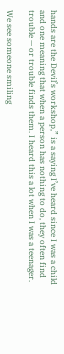hands are the Devil’s workshop,” is a saying I’ve heard since I was a child and one meaning that when a person has nothing to do, they often find trouble — or trouble finds them. I heard this a lot when I was a teenager.

We see someone smiling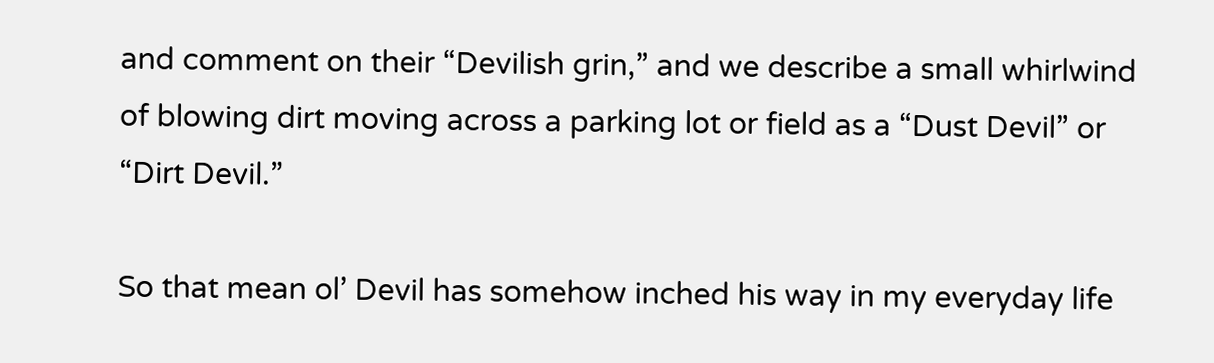and comment on their “Devilish grin,” and we describe a small whirlwind of blowing dirt moving across a parking lot or field as a “Dust Devil” or “Dirt Devil.”

So that mean ol’ Devil has somehow inched his way in my everyday life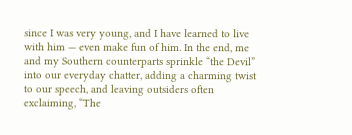since I was very young, and I have learned to live with him — even make fun of him. In the end, me and my Southern counterparts sprinkle “the Devil” into our everyday chatter, adding a charming twist to our speech, and leaving outsiders often exclaiming, “The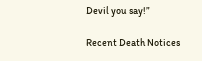Devil you say!”

Recent Death Notices